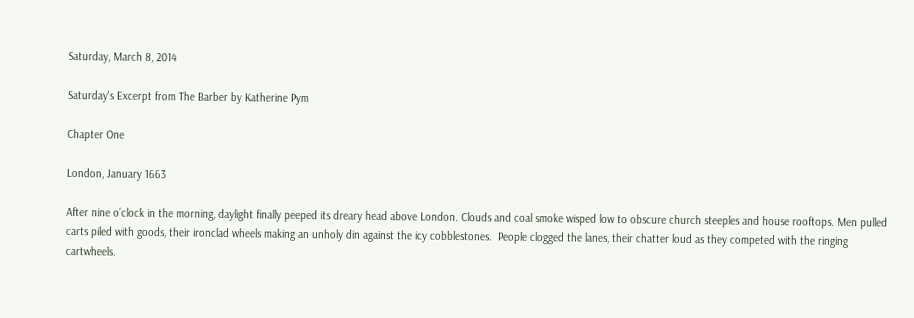Saturday, March 8, 2014

Saturday's Excerpt from The Barber by Katherine Pym

Chapter One

London, January 1663

After nine o’clock in the morning, daylight finally peeped its dreary head above London. Clouds and coal smoke wisped low to obscure church steeples and house rooftops. Men pulled carts piled with goods, their ironclad wheels making an unholy din against the icy cobblestones.  People clogged the lanes, their chatter loud as they competed with the ringing cartwheels.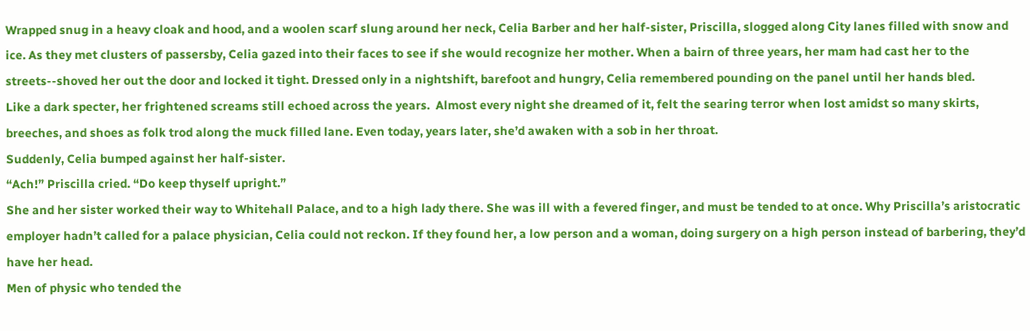Wrapped snug in a heavy cloak and hood, and a woolen scarf slung around her neck, Celia Barber and her half-sister, Priscilla, slogged along City lanes filled with snow and ice. As they met clusters of passersby, Celia gazed into their faces to see if she would recognize her mother. When a bairn of three years, her mam had cast her to the streets--shoved her out the door and locked it tight. Dressed only in a nightshift, barefoot and hungry, Celia remembered pounding on the panel until her hands bled.
Like a dark specter, her frightened screams still echoed across the years.  Almost every night she dreamed of it, felt the searing terror when lost amidst so many skirts, breeches, and shoes as folk trod along the muck filled lane. Even today, years later, she’d awaken with a sob in her throat.
Suddenly, Celia bumped against her half-sister.
“Ach!” Priscilla cried. “Do keep thyself upright.”
She and her sister worked their way to Whitehall Palace, and to a high lady there. She was ill with a fevered finger, and must be tended to at once. Why Priscilla’s aristocratic employer hadn’t called for a palace physician, Celia could not reckon. If they found her, a low person and a woman, doing surgery on a high person instead of barbering, they’d have her head.
Men of physic who tended the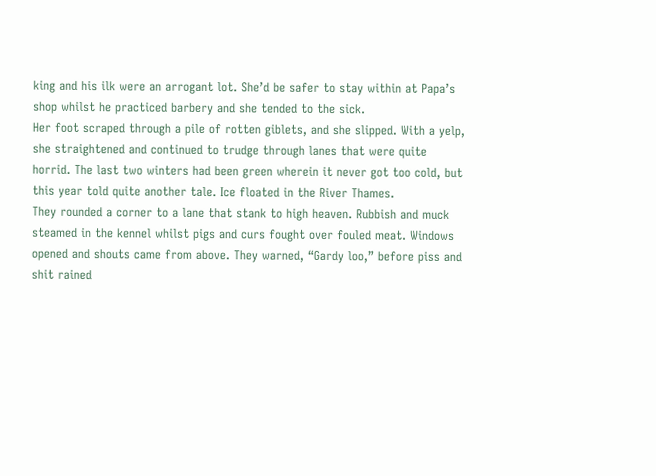king and his ilk were an arrogant lot. She’d be safer to stay within at Papa’s shop whilst he practiced barbery and she tended to the sick.
Her foot scraped through a pile of rotten giblets, and she slipped. With a yelp, she straightened and continued to trudge through lanes that were quite horrid. The last two winters had been green wherein it never got too cold, but this year told quite another tale. Ice floated in the River Thames.
They rounded a corner to a lane that stank to high heaven. Rubbish and muck steamed in the kennel whilst pigs and curs fought over fouled meat. Windows opened and shouts came from above. They warned, “Gardy loo,” before piss and shit rained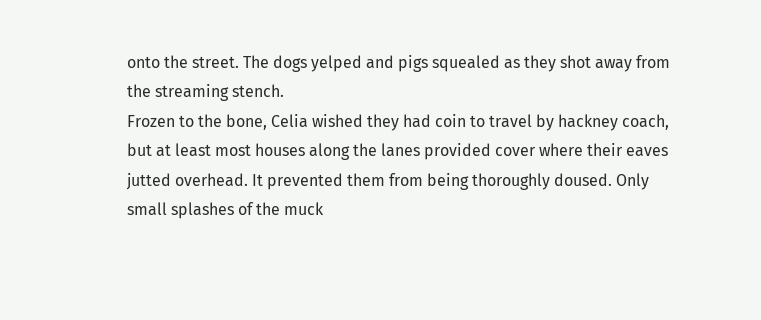onto the street. The dogs yelped and pigs squealed as they shot away from the streaming stench.
Frozen to the bone, Celia wished they had coin to travel by hackney coach, but at least most houses along the lanes provided cover where their eaves jutted overhead. It prevented them from being thoroughly doused. Only small splashes of the muck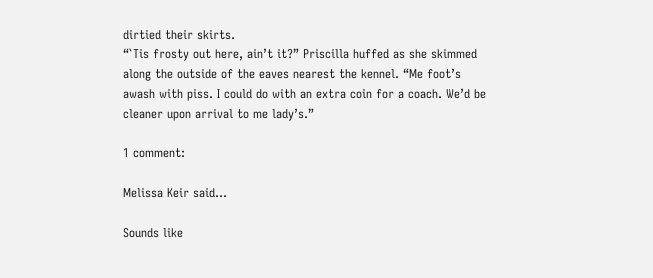dirtied their skirts.
“`Tis frosty out here, ain’t it?” Priscilla huffed as she skimmed along the outside of the eaves nearest the kennel. “Me foot’s awash with piss. I could do with an extra coin for a coach. We’d be cleaner upon arrival to me lady’s.”

1 comment:

Melissa Keir said...

Sounds like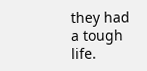they had a tough life.